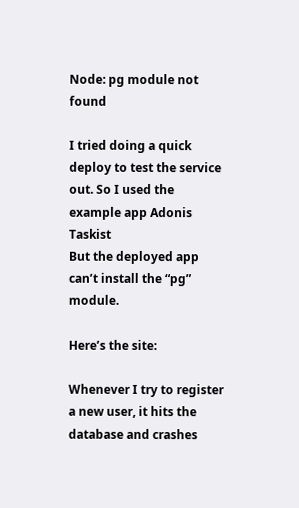Node: pg module not found

I tried doing a quick deploy to test the service out. So I used the example app Adonis Taskist
But the deployed app can’t install the “pg” module.

Here’s the site:

Whenever I try to register a new user, it hits the database and crashes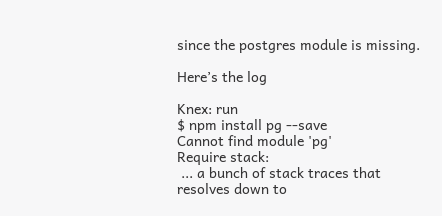since the postgres module is missing.

Here’s the log

Knex: run
$ npm install pg --save
Cannot find module 'pg'
Require stack:
 ... a bunch of stack traces that resolves down to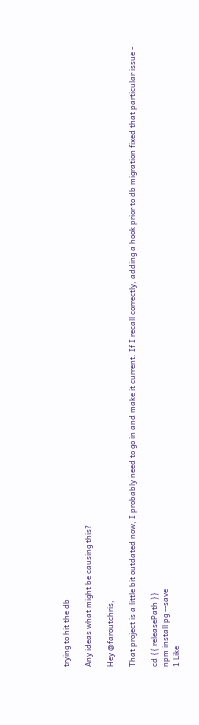trying to hit the db

Any ideas what might be causing this?

Hey @faroutchris,

That project is a little bit outdated now, I probably need to go in and make it current. If I recall correctly, adding a hook prior to db migration fixed that particular issue -

cd {{ releasePath }}
npm install pg --save
1 Like